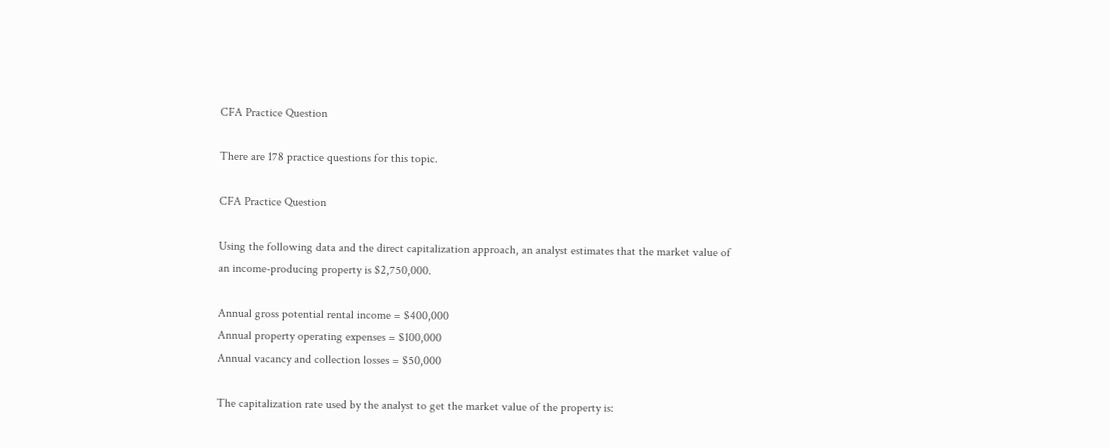CFA Practice Question

There are 178 practice questions for this topic.

CFA Practice Question

Using the following data and the direct capitalization approach, an analyst estimates that the market value of an income-producing property is $2,750,000.

Annual gross potential rental income = $400,000
Annual property operating expenses = $100,000
Annual vacancy and collection losses = $50,000

The capitalization rate used by the analyst to get the market value of the property is: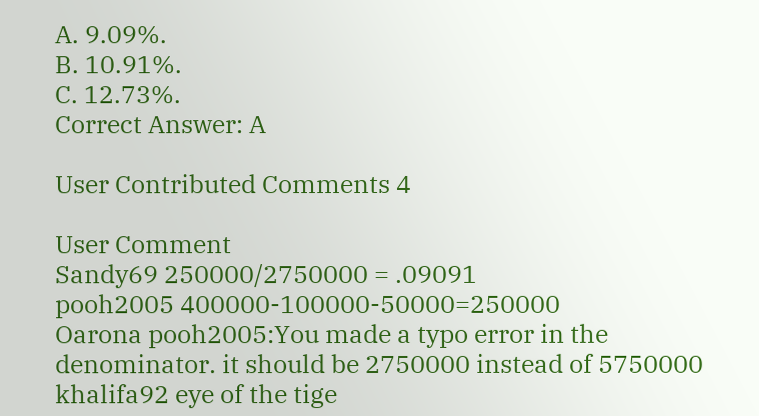A. 9.09%.
B. 10.91%.
C. 12.73%.
Correct Answer: A

User Contributed Comments 4

User Comment
Sandy69 250000/2750000 = .09091
pooh2005 400000-100000-50000=250000
Oarona pooh2005:You made a typo error in the denominator. it should be 2750000 instead of 5750000
khalifa92 eye of the tige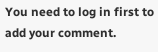You need to log in first to add your comment.